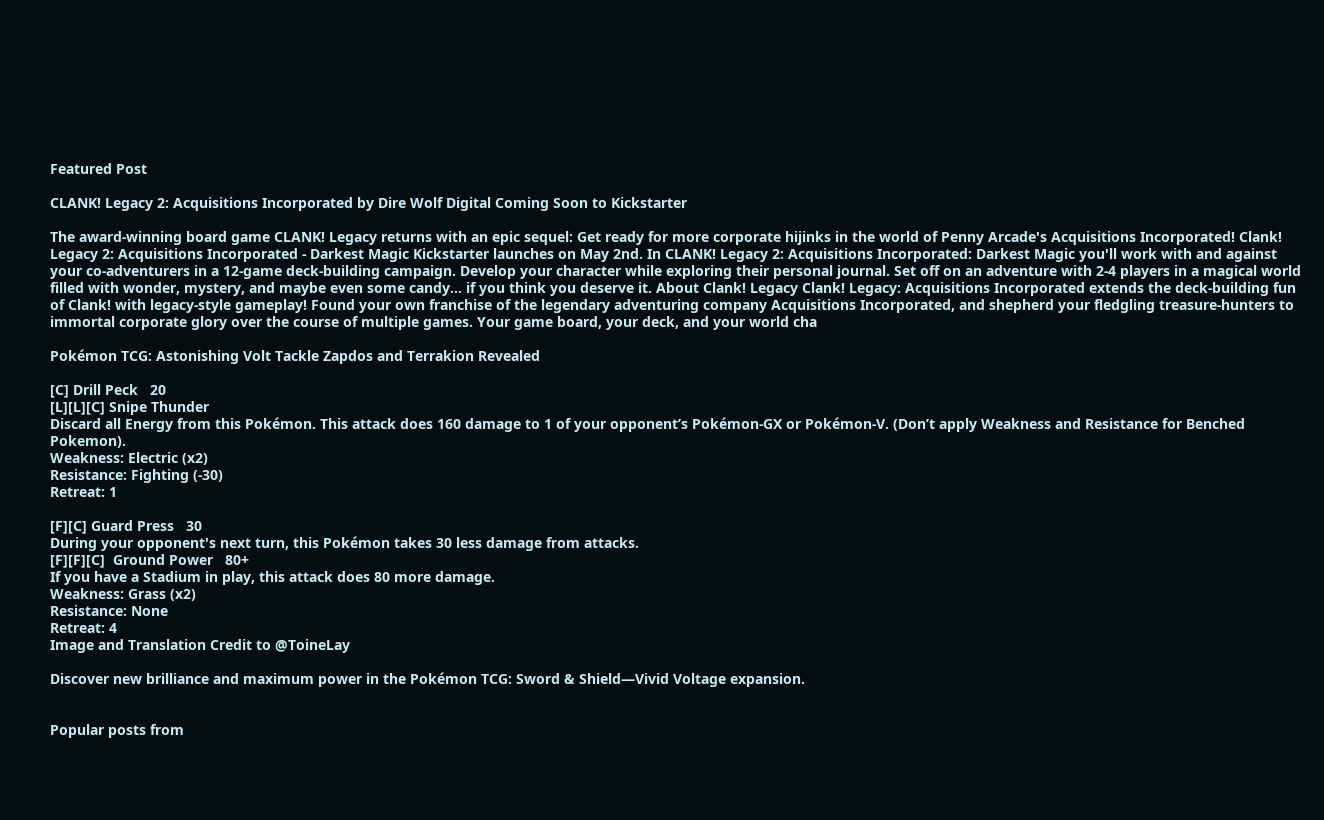Featured Post

CLANK! Legacy 2: Acquisitions Incorporated by Dire Wolf Digital Coming Soon to Kickstarter

The award-winning board game CLANK! Legacy returns with an epic sequel: Get ready for more corporate hijinks in the world of Penny Arcade's Acquisitions Incorporated! Clank! Legacy 2: Acquisitions Incorporated - Darkest Magic Kickstarter launches on May 2nd. In CLANK! Legacy 2: Acquisitions Incorporated: Darkest Magic you'll work with and against your co-adventurers in a 12-game deck-building campaign. Develop your character while exploring their personal journal. Set off on an adventure with 2-4 players in a magical world filled with wonder, mystery, and maybe even some candy... if you think you deserve it. About Clank! Legacy Clank! Legacy: Acquisitions Incorporated extends the deck-building fun of Clank! with legacy-style gameplay! Found your own franchise of the legendary adventuring company Acquisitions Incorporated, and shepherd your fledgling treasure-hunters to immortal corporate glory over the course of multiple games. Your game board, your deck, and your world cha

Pokémon TCG: Astonishing Volt Tackle Zapdos and Terrakion Revealed

[C] Drill Peck   20
[L][L][C] Snipe Thunder
Discard all Energy from this Pokémon. This attack does 160 damage to 1 of your opponent’s Pokémon-GX or Pokémon-V. (Don’t apply Weakness and Resistance for Benched Pokemon).
Weakness: Electric (x2)
Resistance: Fighting (-30)
Retreat: 1

[F][C] Guard Press   30
During your opponent's next turn, this Pokémon takes 30 less damage from attacks.
[F][F][C]  Ground Power   80+
If you have a Stadium in play, this attack does 80 more damage.
Weakness: Grass (x2)
Resistance: None
Retreat: 4
Image and Translation Credit to @ToineLay

Discover new brilliance and maximum power in the Pokémon TCG: Sword & Shield—Vivid Voltage expansion.


Popular posts from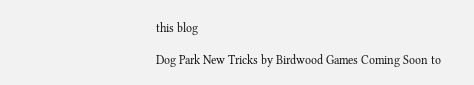this blog

Dog Park New Tricks by Birdwood Games Coming Soon to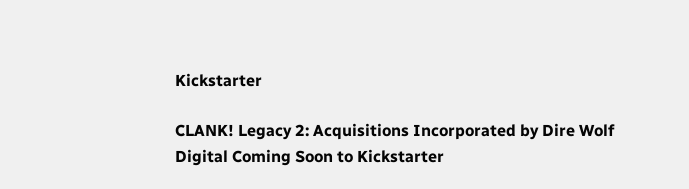Kickstarter

CLANK! Legacy 2: Acquisitions Incorporated by Dire Wolf Digital Coming Soon to Kickstarter